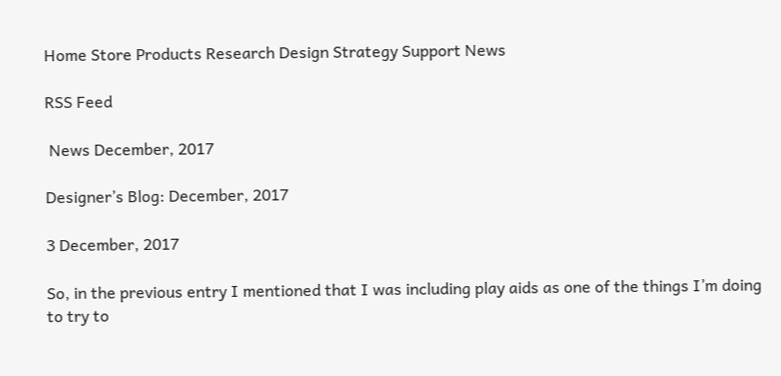Home Store Products Research Design Strategy Support News

RSS Feed

 News December, 2017

Designer’s Blog: December, 2017

3 December, 2017

So, in the previous entry I mentioned that I was including play aids as one of the things I’m doing to try to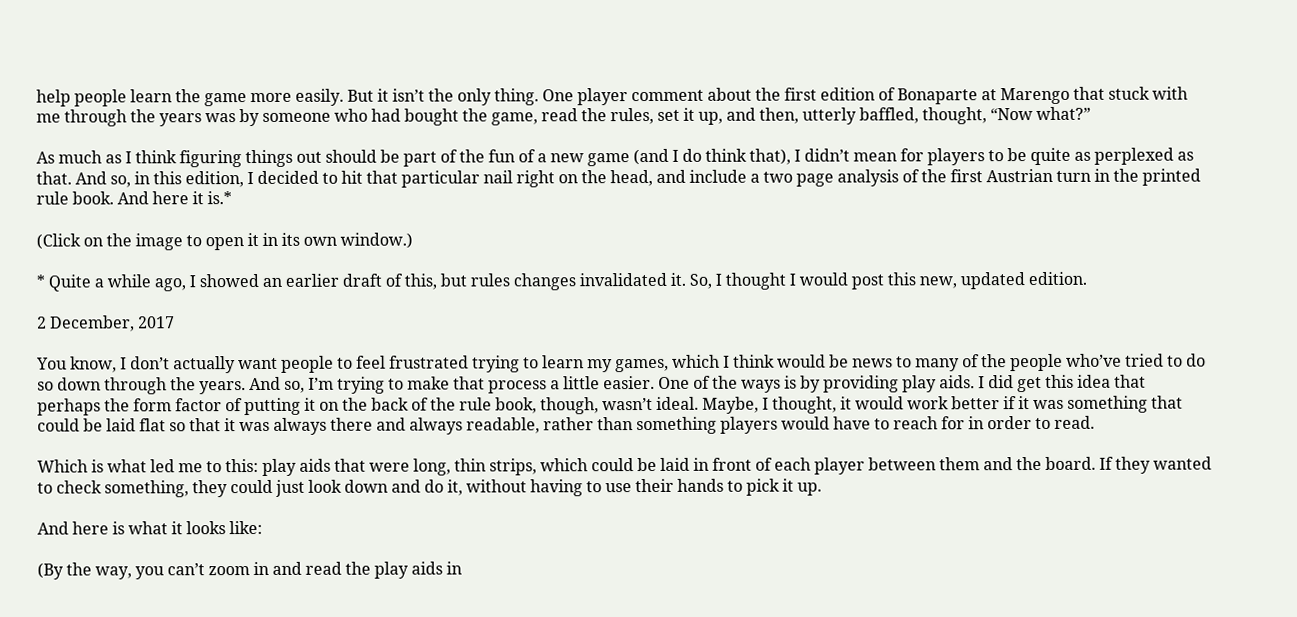help people learn the game more easily. But it isn’t the only thing. One player comment about the first edition of Bonaparte at Marengo that stuck with me through the years was by someone who had bought the game, read the rules, set it up, and then, utterly baffled, thought, “Now what?”

As much as I think figuring things out should be part of the fun of a new game (and I do think that), I didn’t mean for players to be quite as perplexed as that. And so, in this edition, I decided to hit that particular nail right on the head, and include a two page analysis of the first Austrian turn in the printed rule book. And here it is.*

(Click on the image to open it in its own window.)

* Quite a while ago, I showed an earlier draft of this, but rules changes invalidated it. So, I thought I would post this new, updated edition.

2 December, 2017

You know, I don’t actually want people to feel frustrated trying to learn my games, which I think would be news to many of the people who’ve tried to do so down through the years. And so, I’m trying to make that process a little easier. One of the ways is by providing play aids. I did get this idea that perhaps the form factor of putting it on the back of the rule book, though, wasn’t ideal. Maybe, I thought, it would work better if it was something that could be laid flat so that it was always there and always readable, rather than something players would have to reach for in order to read.

Which is what led me to this: play aids that were long, thin strips, which could be laid in front of each player between them and the board. If they wanted to check something, they could just look down and do it, without having to use their hands to pick it up.

And here is what it looks like:

(By the way, you can’t zoom in and read the play aids in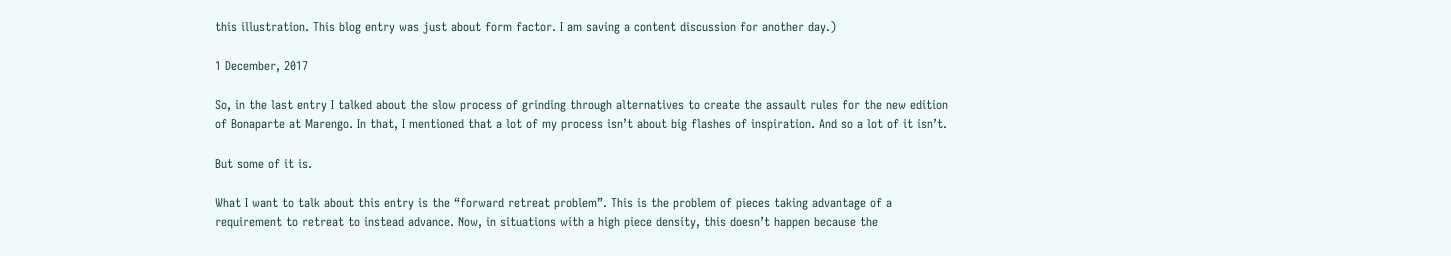this illustration. This blog entry was just about form factor. I am saving a content discussion for another day.)

1 December, 2017

So, in the last entry I talked about the slow process of grinding through alternatives to create the assault rules for the new edition of Bonaparte at Marengo. In that, I mentioned that a lot of my process isn’t about big flashes of inspiration. And so a lot of it isn’t.

But some of it is.

What I want to talk about this entry is the “forward retreat problem”. This is the problem of pieces taking advantage of a requirement to retreat to instead advance. Now, in situations with a high piece density, this doesn’t happen because the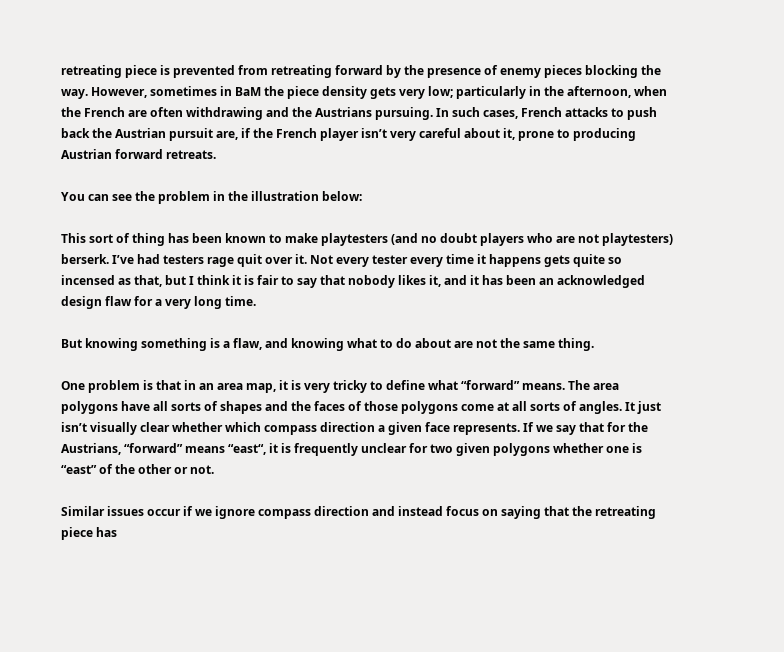retreating piece is prevented from retreating forward by the presence of enemy pieces blocking the way. However, sometimes in BaM the piece density gets very low; particularly in the afternoon, when the French are often withdrawing and the Austrians pursuing. In such cases, French attacks to push back the Austrian pursuit are, if the French player isn’t very careful about it, prone to producing Austrian forward retreats.

You can see the problem in the illustration below:

This sort of thing has been known to make playtesters (and no doubt players who are not playtesters) berserk. I’ve had testers rage quit over it. Not every tester every time it happens gets quite so incensed as that, but I think it is fair to say that nobody likes it, and it has been an acknowledged design flaw for a very long time.

But knowing something is a flaw, and knowing what to do about are not the same thing.

One problem is that in an area map, it is very tricky to define what “forward” means. The area polygons have all sorts of shapes and the faces of those polygons come at all sorts of angles. It just isn’t visually clear whether which compass direction a given face represents. If we say that for the Austrians, “forward” means “east“, it is frequently unclear for two given polygons whether one is “east” of the other or not.

Similar issues occur if we ignore compass direction and instead focus on saying that the retreating piece has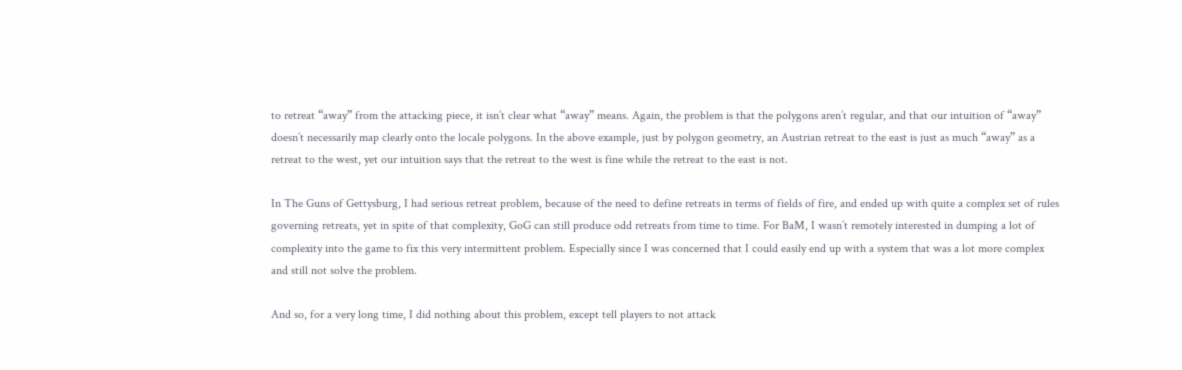to retreat “away” from the attacking piece, it isn’t clear what “away” means. Again, the problem is that the polygons aren’t regular, and that our intuition of “away” doesn’t necessarily map clearly onto the locale polygons. In the above example, just by polygon geometry, an Austrian retreat to the east is just as much “away” as a retreat to the west, yet our intuition says that the retreat to the west is fine while the retreat to the east is not.

In The Guns of Gettysburg, I had serious retreat problem, because of the need to define retreats in terms of fields of fire, and ended up with quite a complex set of rules governing retreats, yet in spite of that complexity, GoG can still produce odd retreats from time to time. For BaM, I wasn’t remotely interested in dumping a lot of complexity into the game to fix this very intermittent problem. Especially since I was concerned that I could easily end up with a system that was a lot more complex and still not solve the problem.

And so, for a very long time, I did nothing about this problem, except tell players to not attack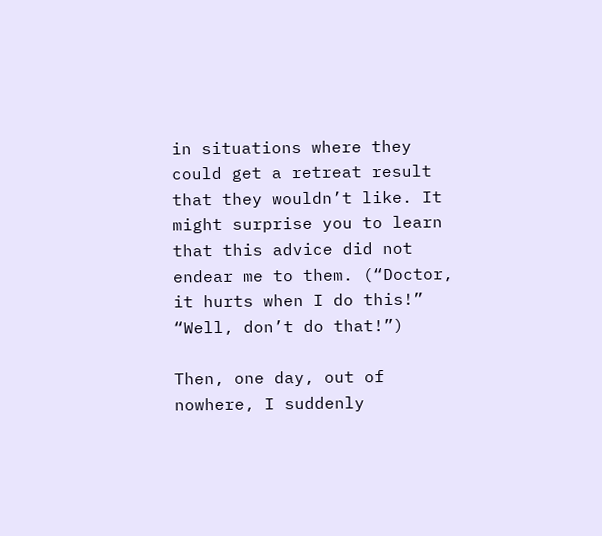in situations where they could get a retreat result that they wouldn’t like. It might surprise you to learn that this advice did not endear me to them. (“Doctor, it hurts when I do this!” “Well, don’t do that!”)

Then, one day, out of nowhere, I suddenly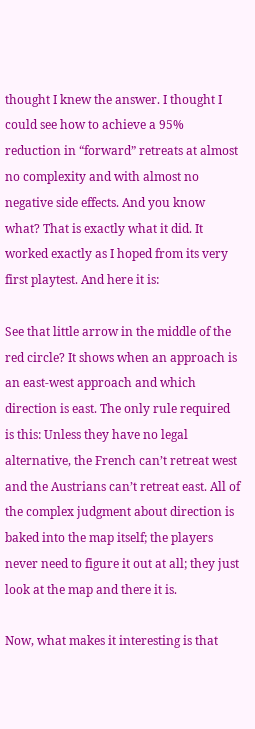thought I knew the answer. I thought I could see how to achieve a 95% reduction in “forward” retreats at almost no complexity and with almost no negative side effects. And you know what? That is exactly what it did. It worked exactly as I hoped from its very first playtest. And here it is:

See that little arrow in the middle of the red circle? It shows when an approach is an east-west approach and which direction is east. The only rule required is this: Unless they have no legal alternative, the French can’t retreat west and the Austrians can’t retreat east. All of the complex judgment about direction is baked into the map itself; the players never need to figure it out at all; they just look at the map and there it is.

Now, what makes it interesting is that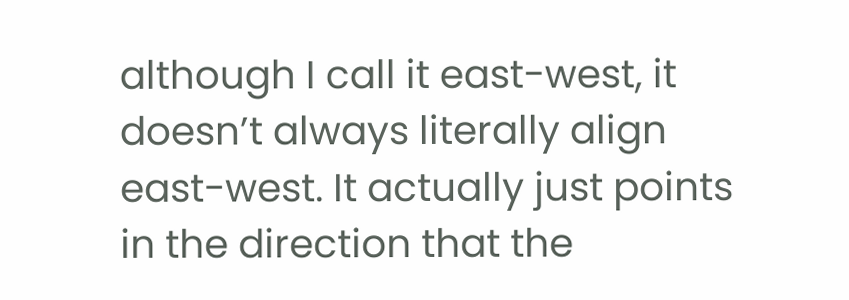although I call it east-west, it doesn’t always literally align east-west. It actually just points in the direction that the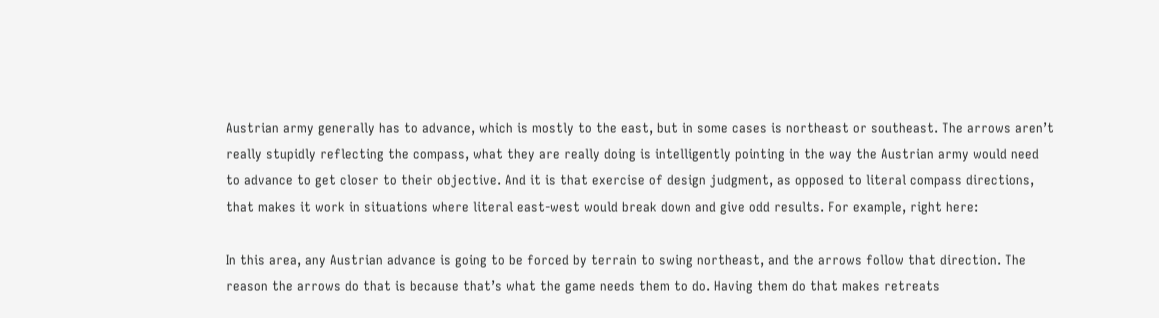Austrian army generally has to advance, which is mostly to the east, but in some cases is northeast or southeast. The arrows aren’t really stupidly reflecting the compass, what they are really doing is intelligently pointing in the way the Austrian army would need to advance to get closer to their objective. And it is that exercise of design judgment, as opposed to literal compass directions, that makes it work in situations where literal east-west would break down and give odd results. For example, right here:

In this area, any Austrian advance is going to be forced by terrain to swing northeast, and the arrows follow that direction. The reason the arrows do that is because that’s what the game needs them to do. Having them do that makes retreats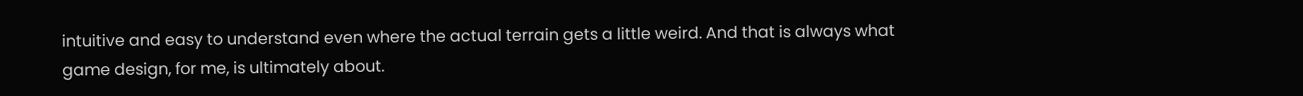intuitive and easy to understand even where the actual terrain gets a little weird. And that is always what game design, for me, is ultimately about.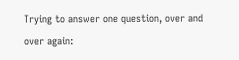Trying to answer one question, over and over again: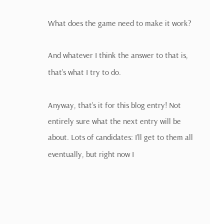What does the game need to make it work?

And whatever I think the answer to that is, that’s what I try to do.

Anyway, that’s it for this blog entry! Not entirely sure what the next entry will be about. Lots of candidates: I’ll get to them all eventually, but right now I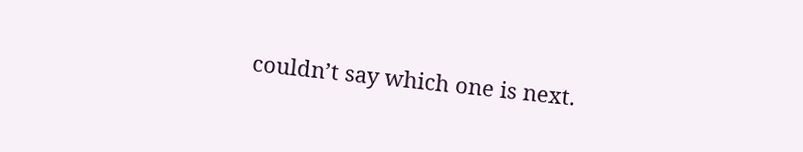couldn’t say which one is next.